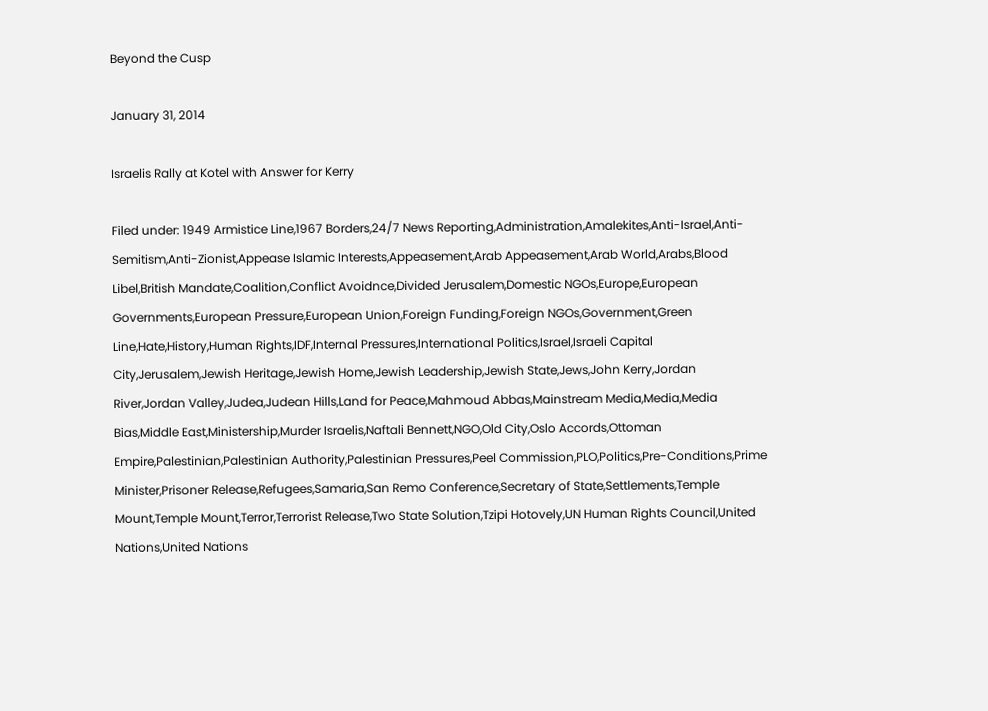Beyond the Cusp

January 31, 2014

Israelis Rally at Kotel with Answer for Kerry

Filed under: 1949 Armistice Line,1967 Borders,24/7 News Reporting,Administration,Amalekites,Anti-Israel,Anti-Semitism,Anti-Zionist,Appease Islamic Interests,Appeasement,Arab Appeasement,Arab World,Arabs,Blood Libel,British Mandate,Coalition,Conflict Avoidnce,Divided Jerusalem,Domestic NGOs,Europe,European Governments,European Pressure,European Union,Foreign Funding,Foreign NGOs,Government,Green Line,Hate,History,Human Rights,IDF,Internal Pressures,International Politics,Israel,Israeli Capital City,Jerusalem,Jewish Heritage,Jewish Home,Jewish Leadership,Jewish State,Jews,John Kerry,Jordan River,Jordan Valley,Judea,Judean Hills,Land for Peace,Mahmoud Abbas,Mainstream Media,Media,Media Bias,Middle East,Ministership,Murder Israelis,Naftali Bennett,NGO,Old City,Oslo Accords,Ottoman Empire,Palestinian,Palestinian Authority,Palestinian Pressures,Peel Commission,PLO,Politics,Pre-Conditions,Prime Minister,Prisoner Release,Refugees,Samaria,San Remo Conference,Secretary of State,Settlements,Temple Mount,Temple Mount,Terror,Terrorist Release,Two State Solution,Tzipi Hotovely,UN Human Rights Council,United Nations,United Nations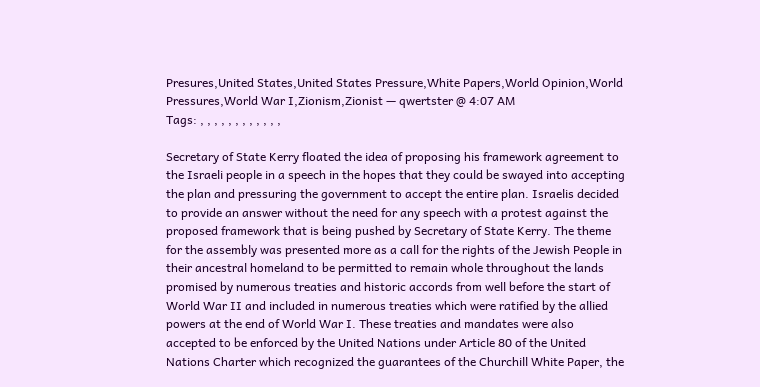Presures,United States,United States Pressure,White Papers,World Opinion,World Pressures,World War I,Zionism,Zionist — qwertster @ 4:07 AM
Tags: , , , , , , , , , , , ,

Secretary of State Kerry floated the idea of proposing his framework agreement to the Israeli people in a speech in the hopes that they could be swayed into accepting the plan and pressuring the government to accept the entire plan. Israelis decided to provide an answer without the need for any speech with a protest against the proposed framework that is being pushed by Secretary of State Kerry. The theme for the assembly was presented more as a call for the rights of the Jewish People in their ancestral homeland to be permitted to remain whole throughout the lands promised by numerous treaties and historic accords from well before the start of World War II and included in numerous treaties which were ratified by the allied powers at the end of World War I. These treaties and mandates were also accepted to be enforced by the United Nations under Article 80 of the United Nations Charter which recognized the guarantees of the Churchill White Paper, the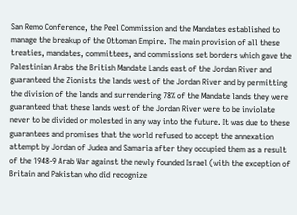San Remo Conference, the Peel Commission and the Mandates established to manage the breakup of the Ottoman Empire. The main provision of all these treaties, mandates, committees, and commissions set borders which gave the Palestinian Arabs the British Mandate Lands east of the Jordan River and guaranteed the Zionists the lands west of the Jordan River and by permitting the division of the lands and surrendering 78% of the Mandate lands they were guaranteed that these lands west of the Jordan River were to be inviolate never to be divided or molested in any way into the future. It was due to these guarantees and promises that the world refused to accept the annexation attempt by Jordan of Judea and Samaria after they occupied them as a result of the 1948-9 Arab War against the newly founded Israel (with the exception of Britain and Pakistan who did recognize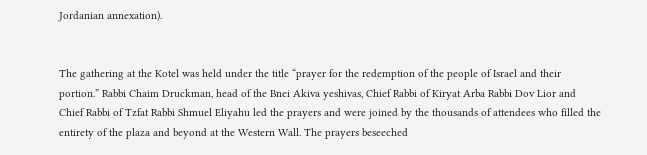Jordanian annexation).


The gathering at the Kotel was held under the title “prayer for the redemption of the people of Israel and their portion.” Rabbi Chaim Druckman, head of the Bnei Akiva yeshivas, Chief Rabbi of Kiryat Arba Rabbi Dov Lior and Chief Rabbi of Tzfat Rabbi Shmuel Eliyahu led the prayers and were joined by the thousands of attendees who filled the entirety of the plaza and beyond at the Western Wall. The prayers beseeched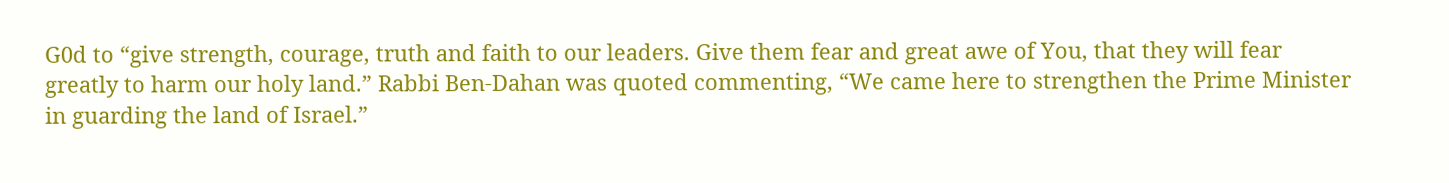G0d to “give strength, courage, truth and faith to our leaders. Give them fear and great awe of You, that they will fear greatly to harm our holy land.” Rabbi Ben-Dahan was quoted commenting, “We came here to strengthen the Prime Minister in guarding the land of Israel.”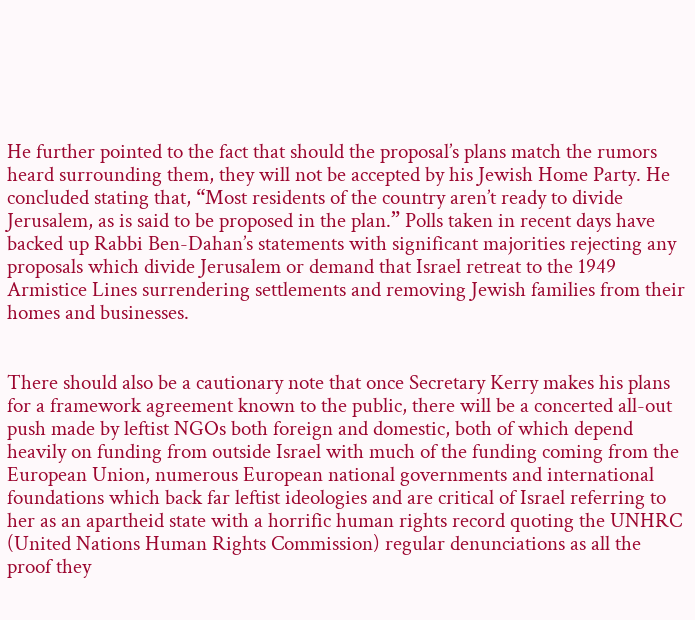He further pointed to the fact that should the proposal’s plans match the rumors heard surrounding them, they will not be accepted by his Jewish Home Party. He concluded stating that, “Most residents of the country aren’t ready to divide Jerusalem, as is said to be proposed in the plan.” Polls taken in recent days have backed up Rabbi Ben-Dahan’s statements with significant majorities rejecting any proposals which divide Jerusalem or demand that Israel retreat to the 1949 Armistice Lines surrendering settlements and removing Jewish families from their homes and businesses.


There should also be a cautionary note that once Secretary Kerry makes his plans for a framework agreement known to the public, there will be a concerted all-out push made by leftist NGOs both foreign and domestic, both of which depend heavily on funding from outside Israel with much of the funding coming from the European Union, numerous European national governments and international foundations which back far leftist ideologies and are critical of Israel referring to her as an apartheid state with a horrific human rights record quoting the UNHRC (United Nations Human Rights Commission) regular denunciations as all the proof they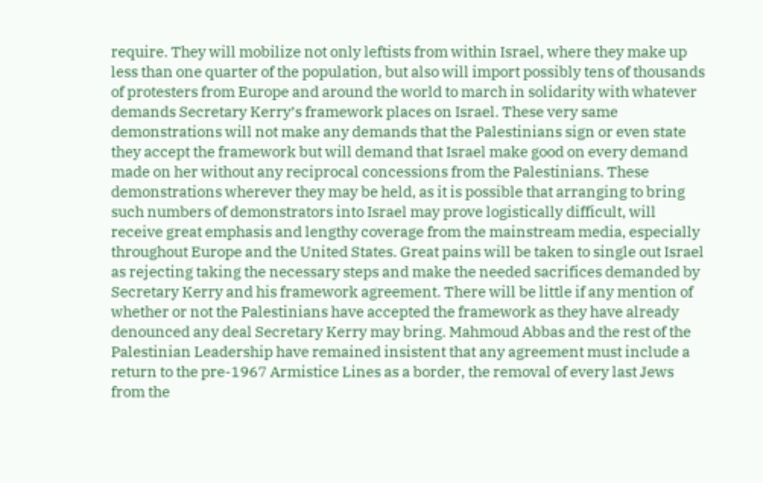require. They will mobilize not only leftists from within Israel, where they make up less than one quarter of the population, but also will import possibly tens of thousands of protesters from Europe and around the world to march in solidarity with whatever demands Secretary Kerry’s framework places on Israel. These very same demonstrations will not make any demands that the Palestinians sign or even state they accept the framework but will demand that Israel make good on every demand made on her without any reciprocal concessions from the Palestinians. These demonstrations wherever they may be held, as it is possible that arranging to bring such numbers of demonstrators into Israel may prove logistically difficult, will receive great emphasis and lengthy coverage from the mainstream media, especially throughout Europe and the United States. Great pains will be taken to single out Israel as rejecting taking the necessary steps and make the needed sacrifices demanded by Secretary Kerry and his framework agreement. There will be little if any mention of whether or not the Palestinians have accepted the framework as they have already denounced any deal Secretary Kerry may bring. Mahmoud Abbas and the rest of the Palestinian Leadership have remained insistent that any agreement must include a return to the pre-1967 Armistice Lines as a border, the removal of every last Jews from the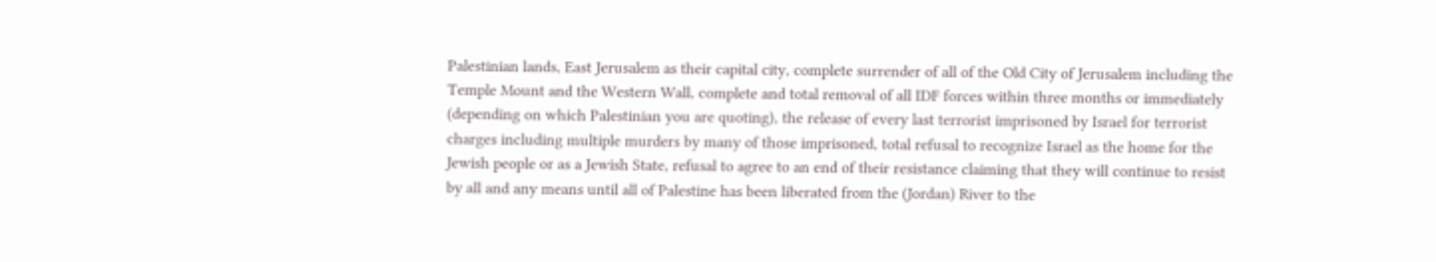Palestinian lands, East Jerusalem as their capital city, complete surrender of all of the Old City of Jerusalem including the Temple Mount and the Western Wall, complete and total removal of all IDF forces within three months or immediately (depending on which Palestinian you are quoting), the release of every last terrorist imprisoned by Israel for terrorist charges including multiple murders by many of those imprisoned, total refusal to recognize Israel as the home for the Jewish people or as a Jewish State, refusal to agree to an end of their resistance claiming that they will continue to resist by all and any means until all of Palestine has been liberated from the (Jordan) River to the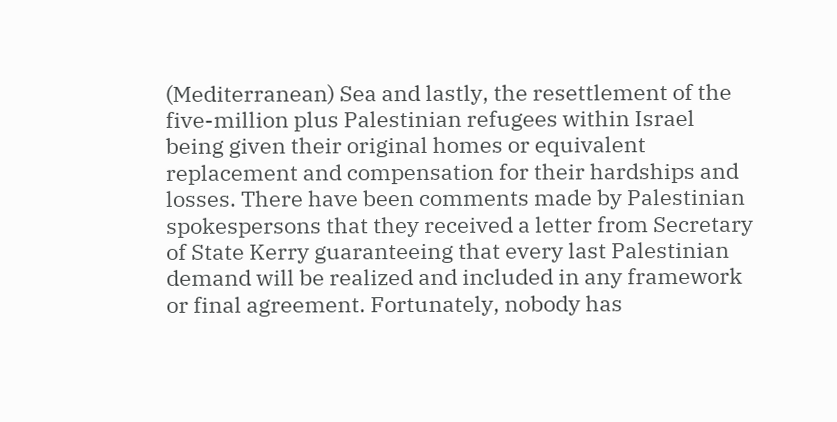(Mediterranean) Sea and lastly, the resettlement of the five-million plus Palestinian refugees within Israel being given their original homes or equivalent replacement and compensation for their hardships and losses. There have been comments made by Palestinian spokespersons that they received a letter from Secretary of State Kerry guaranteeing that every last Palestinian demand will be realized and included in any framework or final agreement. Fortunately, nobody has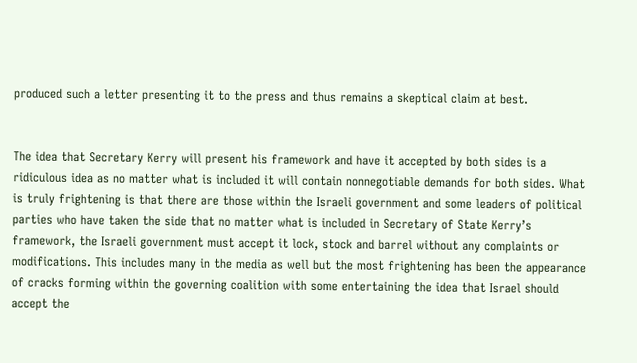produced such a letter presenting it to the press and thus remains a skeptical claim at best.


The idea that Secretary Kerry will present his framework and have it accepted by both sides is a ridiculous idea as no matter what is included it will contain nonnegotiable demands for both sides. What is truly frightening is that there are those within the Israeli government and some leaders of political parties who have taken the side that no matter what is included in Secretary of State Kerry’s framework, the Israeli government must accept it lock, stock and barrel without any complaints or modifications. This includes many in the media as well but the most frightening has been the appearance of cracks forming within the governing coalition with some entertaining the idea that Israel should accept the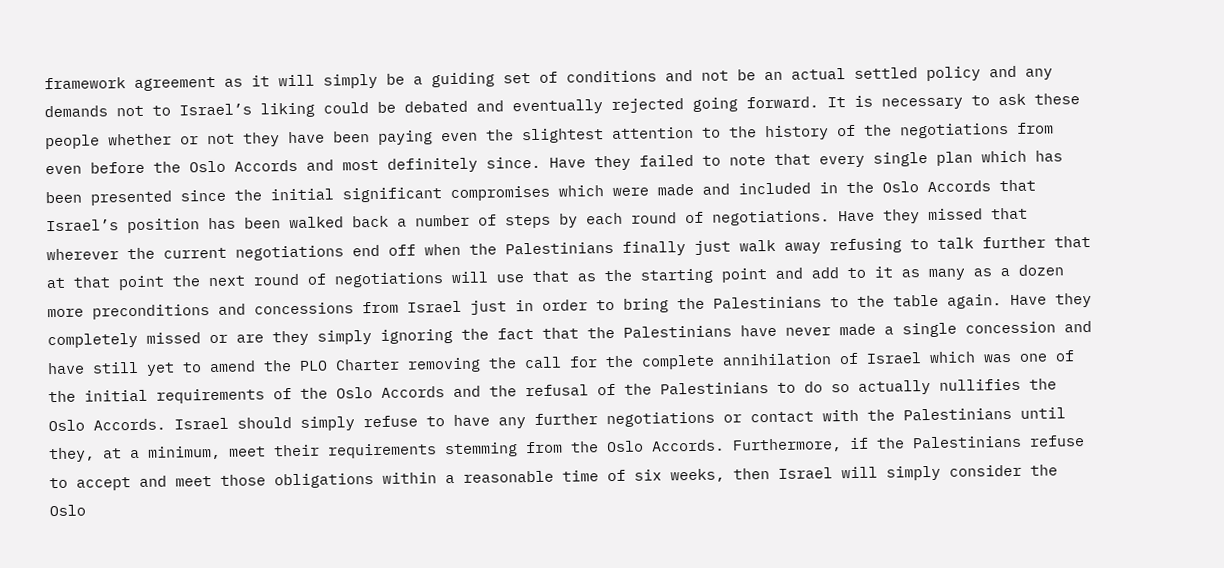framework agreement as it will simply be a guiding set of conditions and not be an actual settled policy and any demands not to Israel’s liking could be debated and eventually rejected going forward. It is necessary to ask these people whether or not they have been paying even the slightest attention to the history of the negotiations from even before the Oslo Accords and most definitely since. Have they failed to note that every single plan which has been presented since the initial significant compromises which were made and included in the Oslo Accords that Israel’s position has been walked back a number of steps by each round of negotiations. Have they missed that wherever the current negotiations end off when the Palestinians finally just walk away refusing to talk further that at that point the next round of negotiations will use that as the starting point and add to it as many as a dozen more preconditions and concessions from Israel just in order to bring the Palestinians to the table again. Have they completely missed or are they simply ignoring the fact that the Palestinians have never made a single concession and have still yet to amend the PLO Charter removing the call for the complete annihilation of Israel which was one of the initial requirements of the Oslo Accords and the refusal of the Palestinians to do so actually nullifies the Oslo Accords. Israel should simply refuse to have any further negotiations or contact with the Palestinians until they, at a minimum, meet their requirements stemming from the Oslo Accords. Furthermore, if the Palestinians refuse to accept and meet those obligations within a reasonable time of six weeks, then Israel will simply consider the Oslo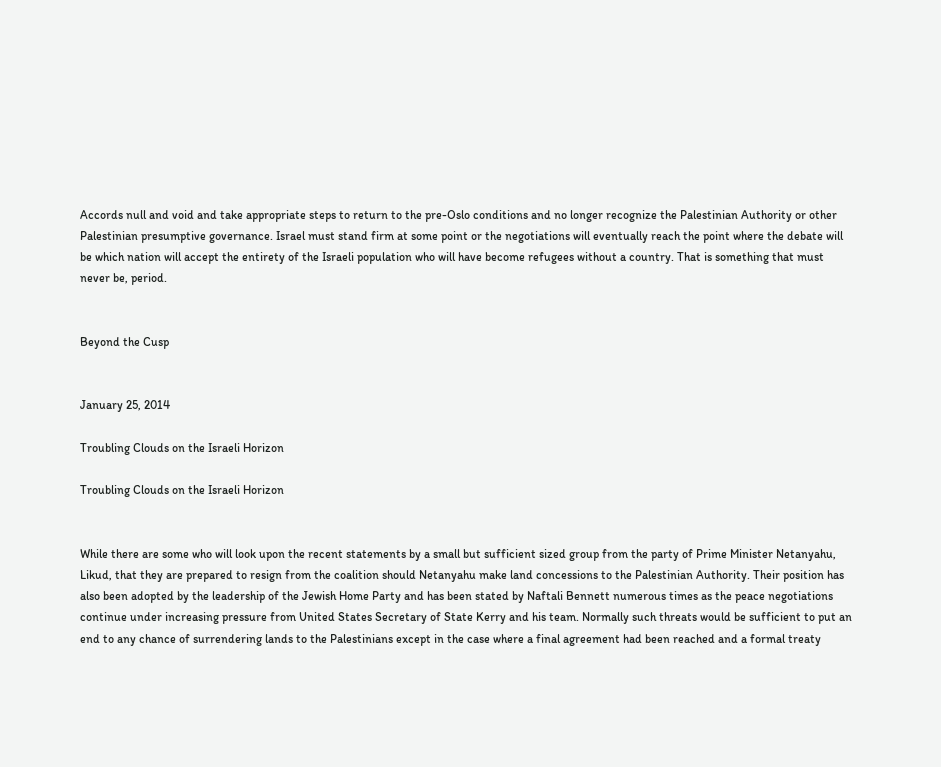Accords null and void and take appropriate steps to return to the pre-Oslo conditions and no longer recognize the Palestinian Authority or other Palestinian presumptive governance. Israel must stand firm at some point or the negotiations will eventually reach the point where the debate will be which nation will accept the entirety of the Israeli population who will have become refugees without a country. That is something that must never be, period.


Beyond the Cusp


January 25, 2014

Troubling Clouds on the Israeli Horizon

Troubling Clouds on the Israeli Horizon


While there are some who will look upon the recent statements by a small but sufficient sized group from the party of Prime Minister Netanyahu, Likud, that they are prepared to resign from the coalition should Netanyahu make land concessions to the Palestinian Authority. Their position has also been adopted by the leadership of the Jewish Home Party and has been stated by Naftali Bennett numerous times as the peace negotiations continue under increasing pressure from United States Secretary of State Kerry and his team. Normally such threats would be sufficient to put an end to any chance of surrendering lands to the Palestinians except in the case where a final agreement had been reached and a formal treaty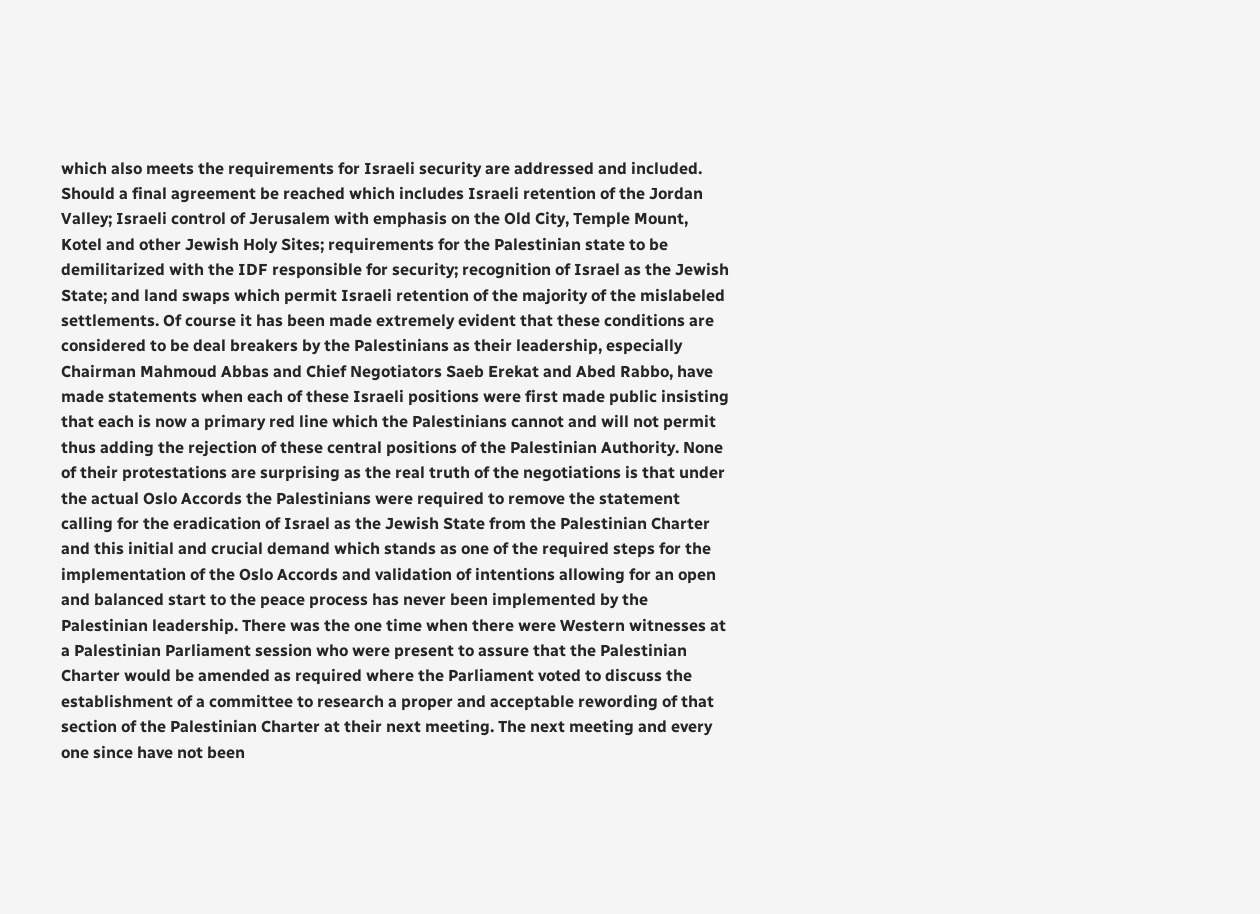which also meets the requirements for Israeli security are addressed and included. Should a final agreement be reached which includes Israeli retention of the Jordan Valley; Israeli control of Jerusalem with emphasis on the Old City, Temple Mount, Kotel and other Jewish Holy Sites; requirements for the Palestinian state to be demilitarized with the IDF responsible for security; recognition of Israel as the Jewish State; and land swaps which permit Israeli retention of the majority of the mislabeled settlements. Of course it has been made extremely evident that these conditions are considered to be deal breakers by the Palestinians as their leadership, especially Chairman Mahmoud Abbas and Chief Negotiators Saeb Erekat and Abed Rabbo, have made statements when each of these Israeli positions were first made public insisting that each is now a primary red line which the Palestinians cannot and will not permit thus adding the rejection of these central positions of the Palestinian Authority. None of their protestations are surprising as the real truth of the negotiations is that under the actual Oslo Accords the Palestinians were required to remove the statement calling for the eradication of Israel as the Jewish State from the Palestinian Charter and this initial and crucial demand which stands as one of the required steps for the implementation of the Oslo Accords and validation of intentions allowing for an open and balanced start to the peace process has never been implemented by the Palestinian leadership. There was the one time when there were Western witnesses at a Palestinian Parliament session who were present to assure that the Palestinian Charter would be amended as required where the Parliament voted to discuss the establishment of a committee to research a proper and acceptable rewording of that section of the Palestinian Charter at their next meeting. The next meeting and every one since have not been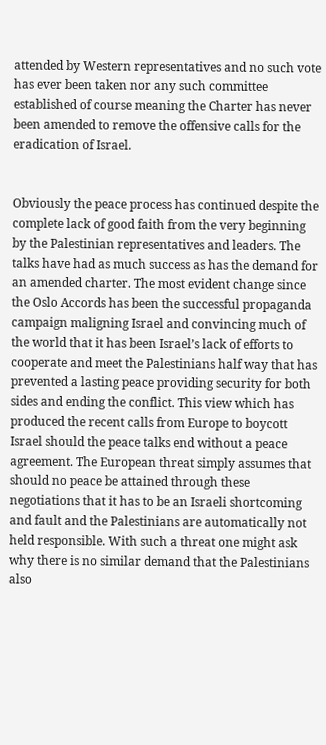attended by Western representatives and no such vote has ever been taken nor any such committee established of course meaning the Charter has never been amended to remove the offensive calls for the eradication of Israel.


Obviously the peace process has continued despite the complete lack of good faith from the very beginning by the Palestinian representatives and leaders. The talks have had as much success as has the demand for an amended charter. The most evident change since the Oslo Accords has been the successful propaganda campaign maligning Israel and convincing much of the world that it has been Israel’s lack of efforts to cooperate and meet the Palestinians half way that has prevented a lasting peace providing security for both sides and ending the conflict. This view which has produced the recent calls from Europe to boycott Israel should the peace talks end without a peace agreement. The European threat simply assumes that should no peace be attained through these negotiations that it has to be an Israeli shortcoming and fault and the Palestinians are automatically not held responsible. With such a threat one might ask why there is no similar demand that the Palestinians also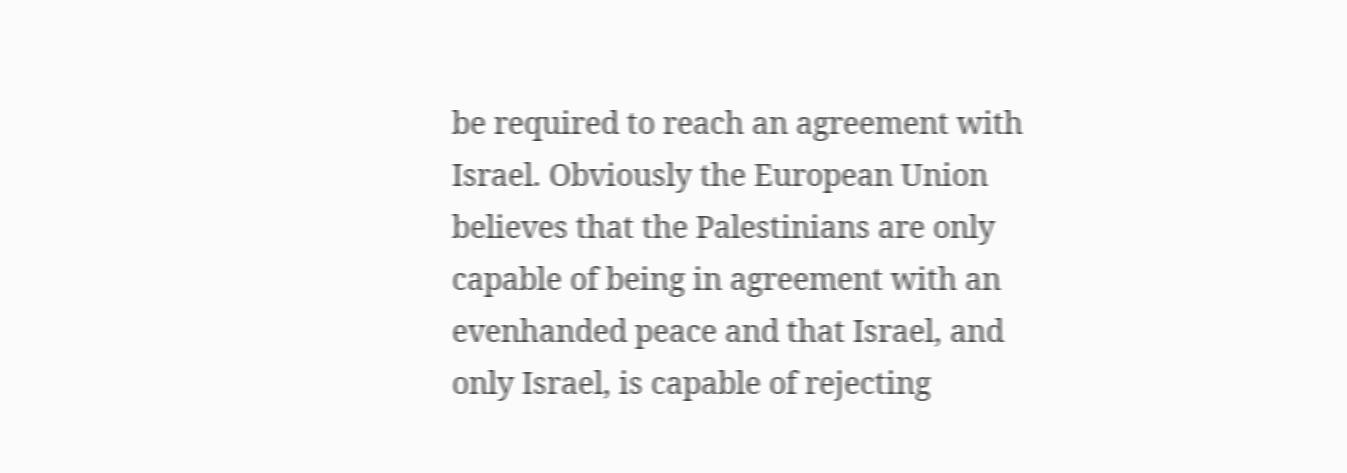be required to reach an agreement with Israel. Obviously the European Union believes that the Palestinians are only capable of being in agreement with an evenhanded peace and that Israel, and only Israel, is capable of rejecting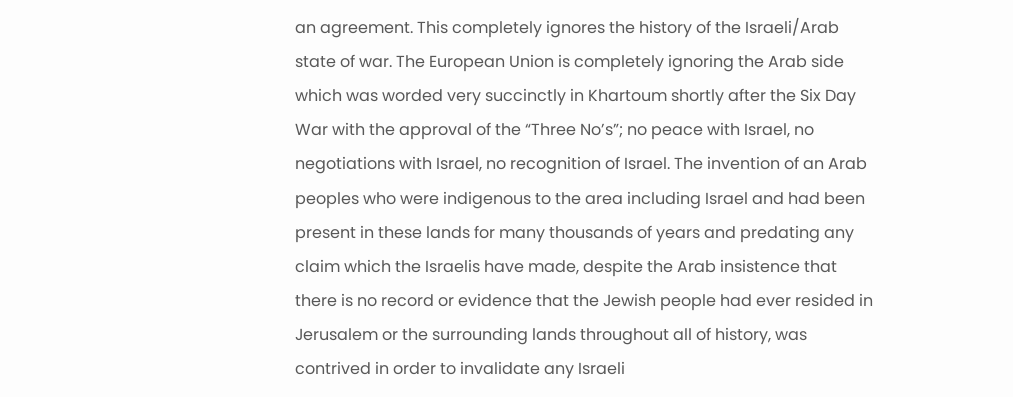an agreement. This completely ignores the history of the Israeli/Arab state of war. The European Union is completely ignoring the Arab side which was worded very succinctly in Khartoum shortly after the Six Day War with the approval of the “Three No’s”; no peace with Israel, no negotiations with Israel, no recognition of Israel. The invention of an Arab peoples who were indigenous to the area including Israel and had been present in these lands for many thousands of years and predating any claim which the Israelis have made, despite the Arab insistence that there is no record or evidence that the Jewish people had ever resided in Jerusalem or the surrounding lands throughout all of history, was contrived in order to invalidate any Israeli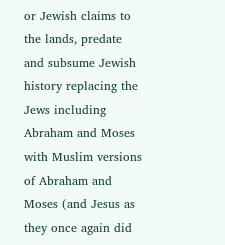or Jewish claims to the lands, predate and subsume Jewish history replacing the Jews including Abraham and Moses with Muslim versions of Abraham and Moses (and Jesus as they once again did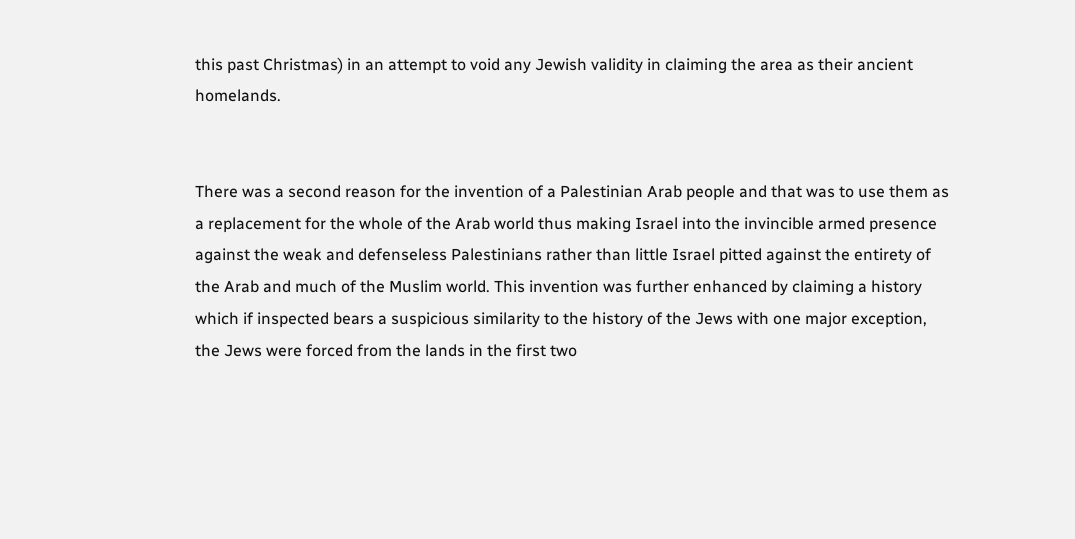this past Christmas) in an attempt to void any Jewish validity in claiming the area as their ancient homelands.


There was a second reason for the invention of a Palestinian Arab people and that was to use them as a replacement for the whole of the Arab world thus making Israel into the invincible armed presence against the weak and defenseless Palestinians rather than little Israel pitted against the entirety of the Arab and much of the Muslim world. This invention was further enhanced by claiming a history which if inspected bears a suspicious similarity to the history of the Jews with one major exception, the Jews were forced from the lands in the first two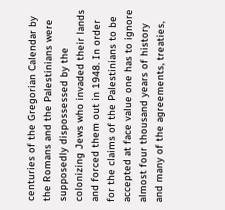centuries of the Gregorian Calendar by the Romans and the Palestinians were supposedly dispossessed by the colonizing Jews who invaded their lands and forced them out in 1948. In order for the claims of the Palestinians to be accepted at face value one has to ignore almost four thousand years of history and many of the agreements, treaties,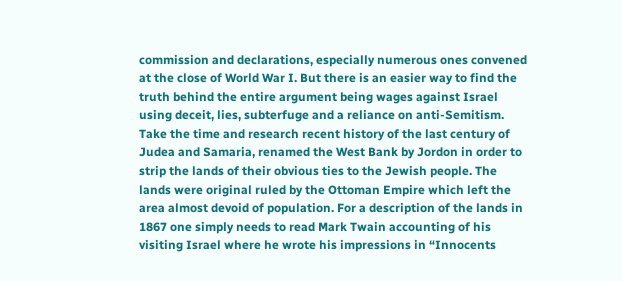commission and declarations, especially numerous ones convened at the close of World War I. But there is an easier way to find the truth behind the entire argument being wages against Israel using deceit, lies, subterfuge and a reliance on anti-Semitism. Take the time and research recent history of the last century of Judea and Samaria, renamed the West Bank by Jordon in order to strip the lands of their obvious ties to the Jewish people. The lands were original ruled by the Ottoman Empire which left the area almost devoid of population. For a description of the lands in 1867 one simply needs to read Mark Twain accounting of his visiting Israel where he wrote his impressions in “Innocents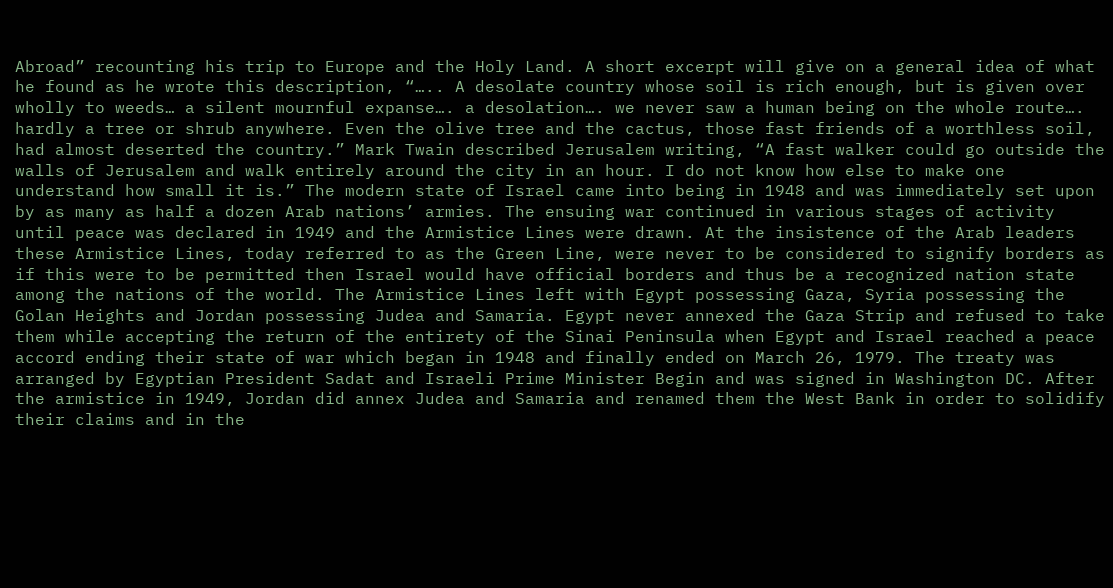Abroad” recounting his trip to Europe and the Holy Land. A short excerpt will give on a general idea of what he found as he wrote this description, “….. A desolate country whose soil is rich enough, but is given over wholly to weeds… a silent mournful expanse…. a desolation…. we never saw a human being on the whole route…. hardly a tree or shrub anywhere. Even the olive tree and the cactus, those fast friends of a worthless soil, had almost deserted the country.” Mark Twain described Jerusalem writing, “A fast walker could go outside the walls of Jerusalem and walk entirely around the city in an hour. I do not know how else to make one understand how small it is.” The modern state of Israel came into being in 1948 and was immediately set upon by as many as half a dozen Arab nations’ armies. The ensuing war continued in various stages of activity until peace was declared in 1949 and the Armistice Lines were drawn. At the insistence of the Arab leaders these Armistice Lines, today referred to as the Green Line, were never to be considered to signify borders as if this were to be permitted then Israel would have official borders and thus be a recognized nation state among the nations of the world. The Armistice Lines left with Egypt possessing Gaza, Syria possessing the Golan Heights and Jordan possessing Judea and Samaria. Egypt never annexed the Gaza Strip and refused to take them while accepting the return of the entirety of the Sinai Peninsula when Egypt and Israel reached a peace accord ending their state of war which began in 1948 and finally ended on March 26, 1979. The treaty was arranged by Egyptian President Sadat and Israeli Prime Minister Begin and was signed in Washington DC. After the armistice in 1949, Jordan did annex Judea and Samaria and renamed them the West Bank in order to solidify their claims and in the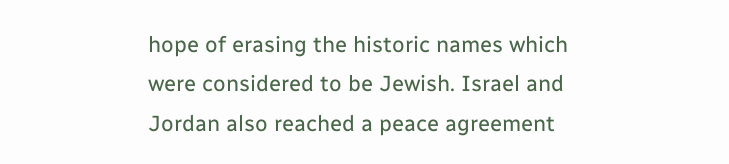hope of erasing the historic names which were considered to be Jewish. Israel and Jordan also reached a peace agreement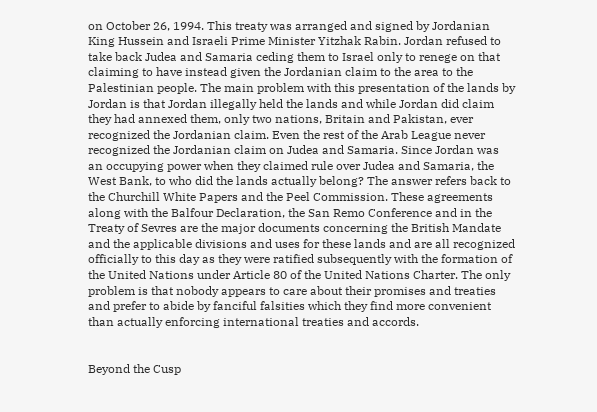on October 26, 1994. This treaty was arranged and signed by Jordanian King Hussein and Israeli Prime Minister Yitzhak Rabin. Jordan refused to take back Judea and Samaria ceding them to Israel only to renege on that claiming to have instead given the Jordanian claim to the area to the Palestinian people. The main problem with this presentation of the lands by Jordan is that Jordan illegally held the lands and while Jordan did claim they had annexed them, only two nations, Britain and Pakistan, ever recognized the Jordanian claim. Even the rest of the Arab League never recognized the Jordanian claim on Judea and Samaria. Since Jordan was an occupying power when they claimed rule over Judea and Samaria, the West Bank, to who did the lands actually belong? The answer refers back to the Churchill White Papers and the Peel Commission. These agreements along with the Balfour Declaration, the San Remo Conference and in the Treaty of Sevres are the major documents concerning the British Mandate and the applicable divisions and uses for these lands and are all recognized officially to this day as they were ratified subsequently with the formation of the United Nations under Article 80 of the United Nations Charter. The only problem is that nobody appears to care about their promises and treaties and prefer to abide by fanciful falsities which they find more convenient than actually enforcing international treaties and accords.


Beyond the Cusp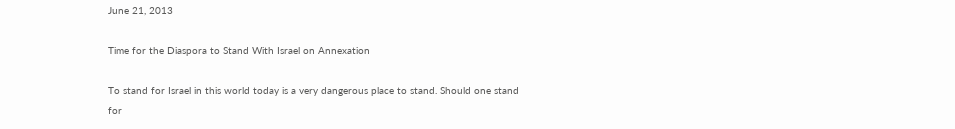June 21, 2013

Time for the Diaspora to Stand With Israel on Annexation

To stand for Israel in this world today is a very dangerous place to stand. Should one stand for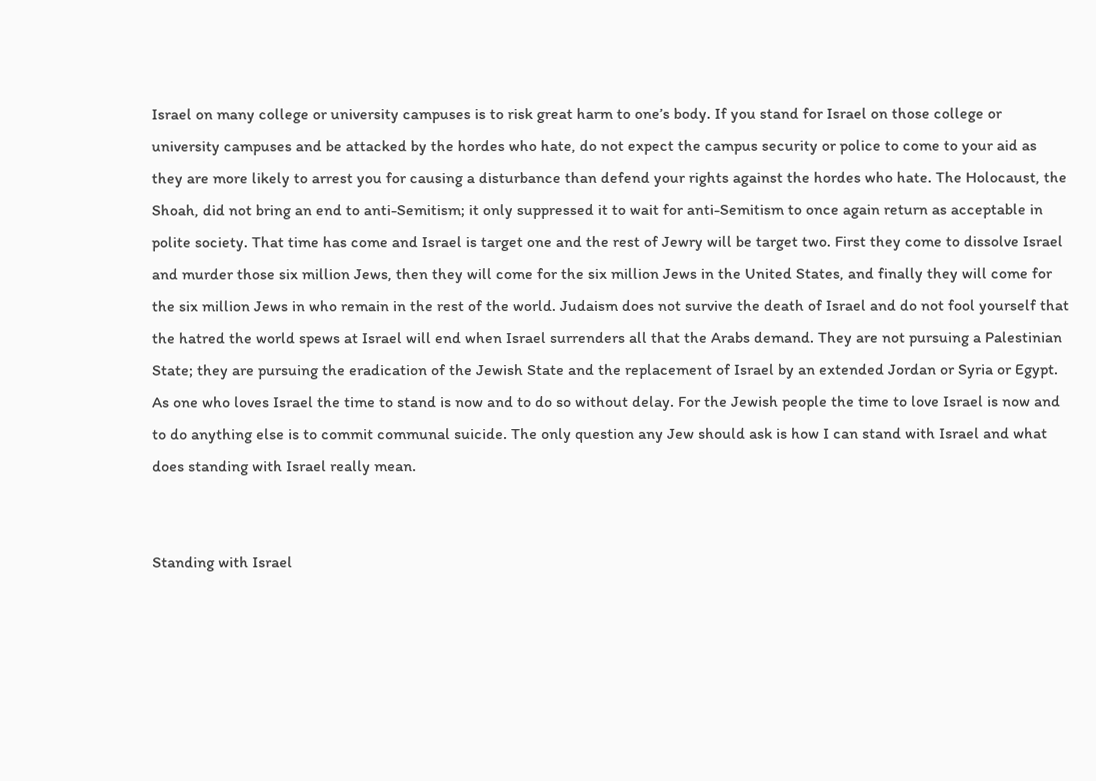Israel on many college or university campuses is to risk great harm to one’s body. If you stand for Israel on those college or university campuses and be attacked by the hordes who hate, do not expect the campus security or police to come to your aid as they are more likely to arrest you for causing a disturbance than defend your rights against the hordes who hate. The Holocaust, the Shoah, did not bring an end to anti-Semitism; it only suppressed it to wait for anti-Semitism to once again return as acceptable in polite society. That time has come and Israel is target one and the rest of Jewry will be target two. First they come to dissolve Israel and murder those six million Jews, then they will come for the six million Jews in the United States, and finally they will come for the six million Jews in who remain in the rest of the world. Judaism does not survive the death of Israel and do not fool yourself that the hatred the world spews at Israel will end when Israel surrenders all that the Arabs demand. They are not pursuing a Palestinian State; they are pursuing the eradication of the Jewish State and the replacement of Israel by an extended Jordan or Syria or Egypt. As one who loves Israel the time to stand is now and to do so without delay. For the Jewish people the time to love Israel is now and to do anything else is to commit communal suicide. The only question any Jew should ask is how I can stand with Israel and what does standing with Israel really mean.


Standing with Israel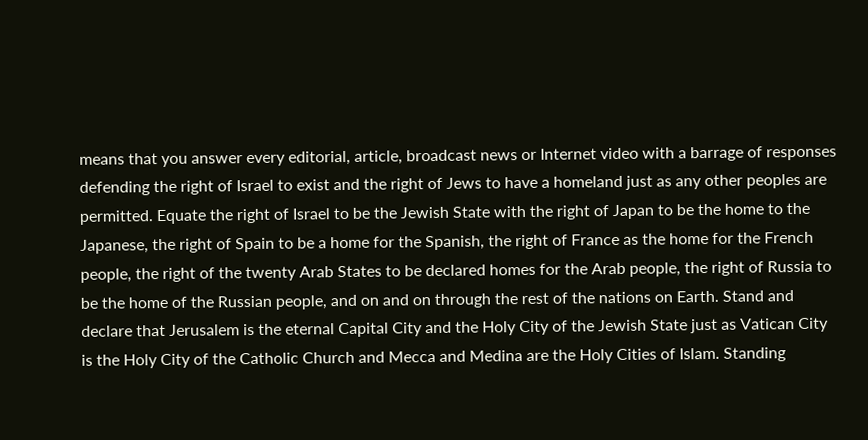means that you answer every editorial, article, broadcast news or Internet video with a barrage of responses defending the right of Israel to exist and the right of Jews to have a homeland just as any other peoples are permitted. Equate the right of Israel to be the Jewish State with the right of Japan to be the home to the Japanese, the right of Spain to be a home for the Spanish, the right of France as the home for the French people, the right of the twenty Arab States to be declared homes for the Arab people, the right of Russia to be the home of the Russian people, and on and on through the rest of the nations on Earth. Stand and declare that Jerusalem is the eternal Capital City and the Holy City of the Jewish State just as Vatican City is the Holy City of the Catholic Church and Mecca and Medina are the Holy Cities of Islam. Standing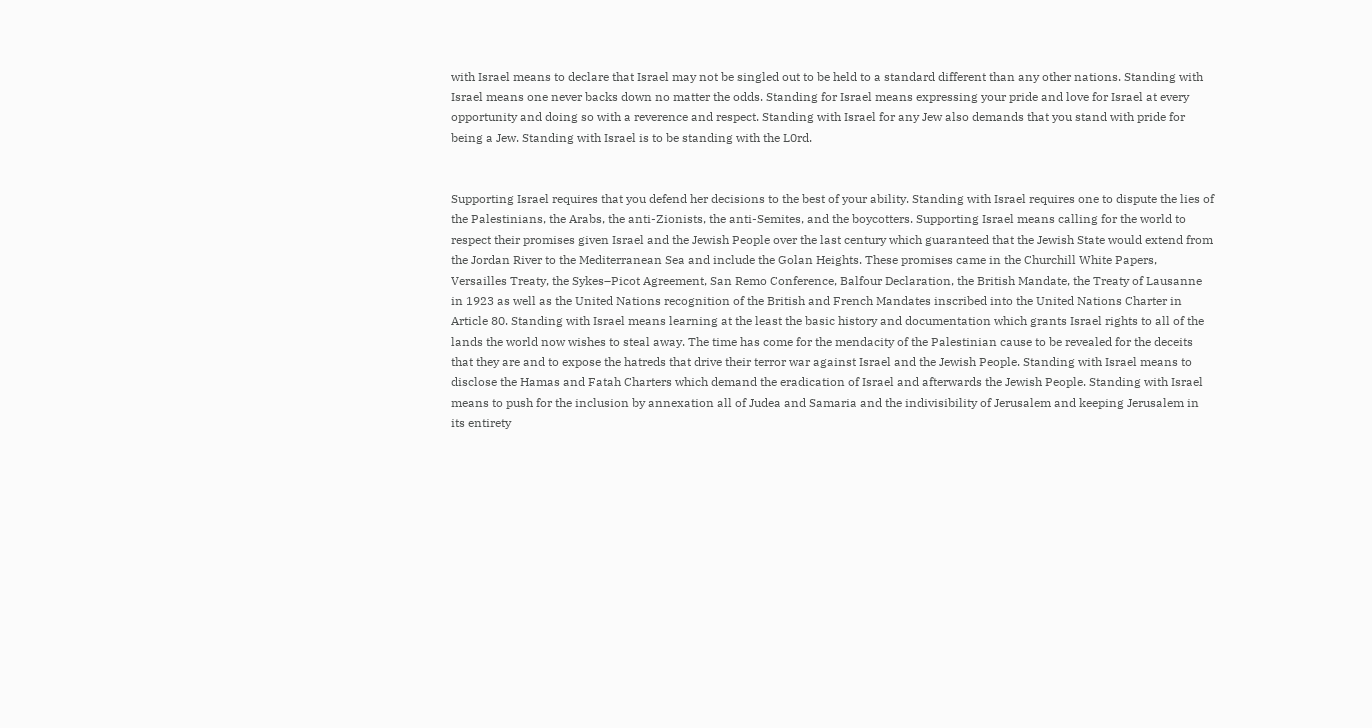with Israel means to declare that Israel may not be singled out to be held to a standard different than any other nations. Standing with Israel means one never backs down no matter the odds. Standing for Israel means expressing your pride and love for Israel at every opportunity and doing so with a reverence and respect. Standing with Israel for any Jew also demands that you stand with pride for being a Jew. Standing with Israel is to be standing with the L0rd.


Supporting Israel requires that you defend her decisions to the best of your ability. Standing with Israel requires one to dispute the lies of the Palestinians, the Arabs, the anti-Zionists, the anti-Semites, and the boycotters. Supporting Israel means calling for the world to respect their promises given Israel and the Jewish People over the last century which guaranteed that the Jewish State would extend from the Jordan River to the Mediterranean Sea and include the Golan Heights. These promises came in the Churchill White Papers, Versailles Treaty, the Sykes–Picot Agreement, San Remo Conference, Balfour Declaration, the British Mandate, the Treaty of Lausanne in 1923 as well as the United Nations recognition of the British and French Mandates inscribed into the United Nations Charter in Article 80. Standing with Israel means learning at the least the basic history and documentation which grants Israel rights to all of the lands the world now wishes to steal away. The time has come for the mendacity of the Palestinian cause to be revealed for the deceits that they are and to expose the hatreds that drive their terror war against Israel and the Jewish People. Standing with Israel means to disclose the Hamas and Fatah Charters which demand the eradication of Israel and afterwards the Jewish People. Standing with Israel means to push for the inclusion by annexation all of Judea and Samaria and the indivisibility of Jerusalem and keeping Jerusalem in its entirety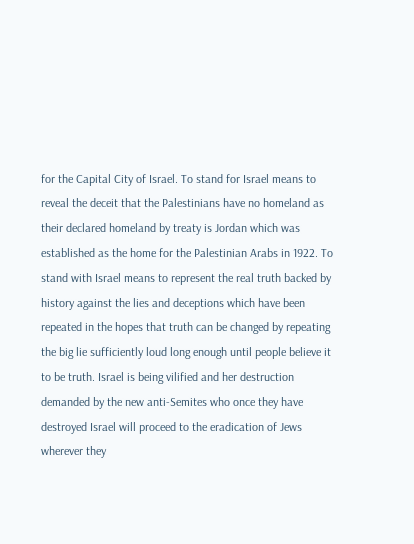for the Capital City of Israel. To stand for Israel means to reveal the deceit that the Palestinians have no homeland as their declared homeland by treaty is Jordan which was established as the home for the Palestinian Arabs in 1922. To stand with Israel means to represent the real truth backed by history against the lies and deceptions which have been repeated in the hopes that truth can be changed by repeating the big lie sufficiently loud long enough until people believe it to be truth. Israel is being vilified and her destruction demanded by the new anti-Semites who once they have destroyed Israel will proceed to the eradication of Jews wherever they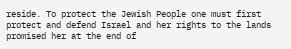reside. To protect the Jewish People one must first protect and defend Israel and her rights to the lands promised her at the end of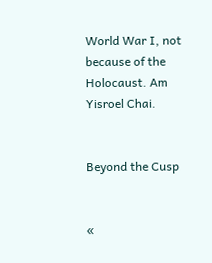World War I, not because of the Holocaust. Am Yisroel Chai.


Beyond the Cusp


«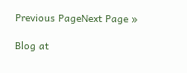Previous PageNext Page »

Blog at